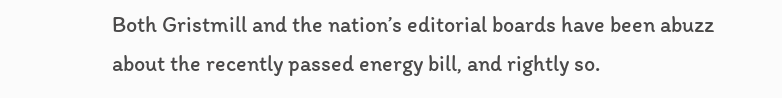Both Gristmill and the nation’s editorial boards have been abuzz about the recently passed energy bill, and rightly so.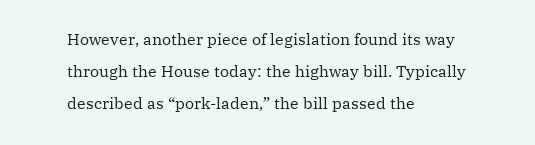However, another piece of legislation found its way through the House today: the highway bill. Typically described as “pork-laden,” the bill passed the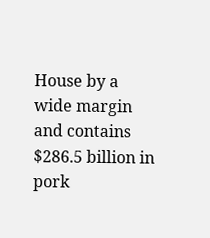House by a wide margin and contains $286.5 billion in pork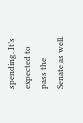spending. It’s expected to pass the Senate as well.